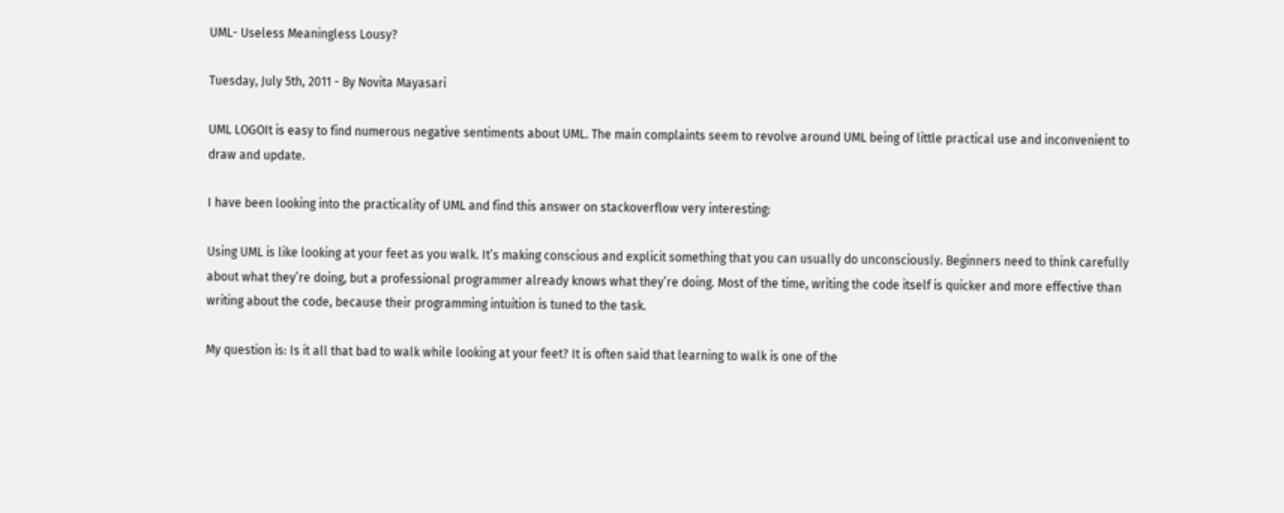UML- Useless Meaningless Lousy?

Tuesday, July 5th, 2011 - By Novita Mayasari

UML LOGOIt is easy to find numerous negative sentiments about UML. The main complaints seem to revolve around UML being of little practical use and inconvenient to draw and update.

I have been looking into the practicality of UML and find this answer on stackoverflow very interesting:

Using UML is like looking at your feet as you walk. It’s making conscious and explicit something that you can usually do unconsciously. Beginners need to think carefully about what they’re doing, but a professional programmer already knows what they’re doing. Most of the time, writing the code itself is quicker and more effective than writing about the code, because their programming intuition is tuned to the task.

My question is: Is it all that bad to walk while looking at your feet? It is often said that learning to walk is one of the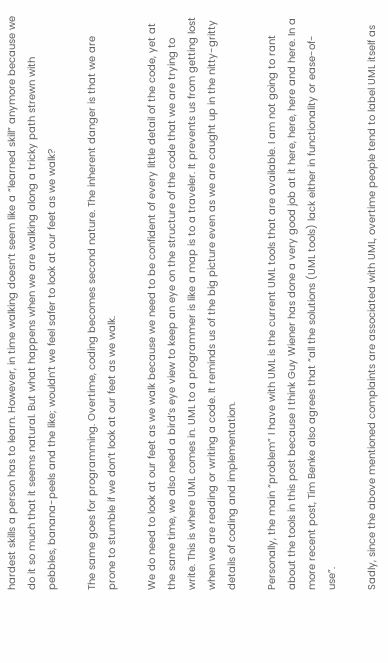hardest skills a person has to learn. However, in time walking doesn’t seem like a “learned skill” anymore because we do it so much that it seems natural. But what happens when we are walking along a tricky path strewn with pebbles, banana-peels and the like; wouldn’t we feel safer to look at our feet as we walk?

The same goes for programming. Overtime, coding becomes second nature. The inherent danger is that we are prone to stumble if we don’t look at our feet as we walk.

We do need to look at our feet as we walk because we need to be confident of every little detail of the code, yet at the same time, we also need a bird’s eye view to keep an eye on the structure of the code that we are trying to write. This is where UML comes in. UML to a programmer is like a map is to a traveler. It prevents us from getting lost when we are reading or writing a code. It reminds us of the big picture even as we are caught up in the nitty-gritty details of coding and implementation.

Personally, the main “problem” I have with UML is the current UML tools that are available. I am not going to rant about the tools in this post because I think Guy Wiener has done a very good job at it here, here, here and here. In a more recent post, Tim Benke also agrees that “all the solutions (UML tools) lack either in functionality or ease-of-use”.

Sadly, since the above mentioned complaints are associated with UML, overtime people tend to label UML itself as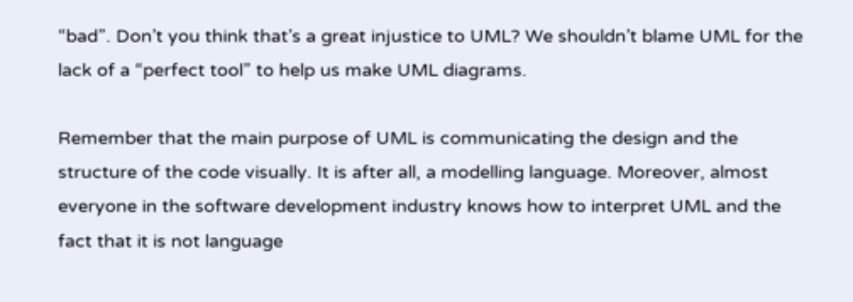“bad”. Don’t you think that’s a great injustice to UML? We shouldn’t blame UML for the lack of a “perfect tool” to help us make UML diagrams.

Remember that the main purpose of UML is communicating the design and the structure of the code visually. It is after all, a modelling language. Moreover, almost everyone in the software development industry knows how to interpret UML and the fact that it is not language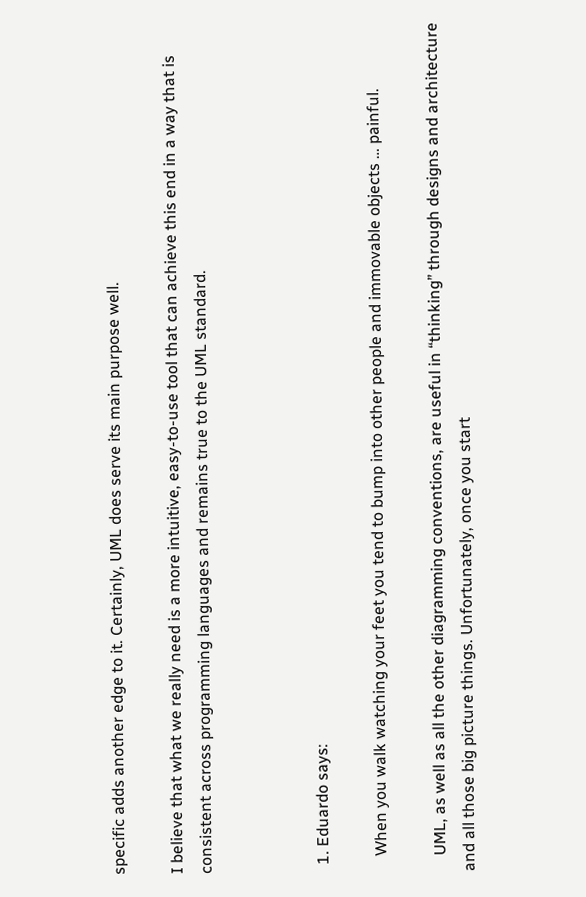specific adds another edge to it. Certainly, UML does serve its main purpose well.

I believe that what we really need is a more intuitive, easy-to-use tool that can achieve this end in a way that is consistent across programming languages and remains true to the UML standard.



  1. Eduardo says:

    When you walk watching your feet you tend to bump into other people and immovable objects … painful.

    UML, as well as all the other diagramming conventions, are useful in “thinking” through designs and architecture and all those big picture things. Unfortunately, once you start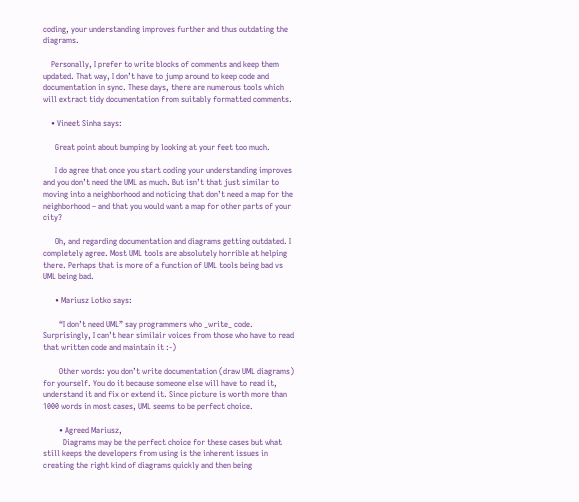coding, your understanding improves further and thus outdating the diagrams.

    Personally, I prefer to write blocks of comments and keep them updated. That way, I don’t have to jump around to keep code and documentation in sync. These days, there are numerous tools which will extract tidy documentation from suitably formatted comments.

    • Vineet Sinha says:

      Great point about bumping by looking at your feet too much.

      I do agree that once you start coding your understanding improves and you don’t need the UML as much. But isn’t that just similar to moving into a neighborhood and noticing that don’t need a map for the neighborhood – and that you would want a map for other parts of your city?

      Oh, and regarding documentation and diagrams getting outdated. I completely agree. Most UML tools are absolutely horrible at helping there. Perhaps that is more of a function of UML tools being bad vs UML being bad.

      • Mariusz Lotko says:

        “I don’t need UML” say programmers who _write_ code. Surprisingly, I can’t hear similair voices from those who have to read that written code and maintain it :-)

        Other words: you don’t write documentation (draw UML diagrams) for yourself. You do it because someone else will have to read it, understand it and fix or extend it. Since picture is worth more than 1000 words in most cases, UML seems to be perfect choice.

        • Agreed Mariusz,
          Diagrams may be the perfect choice for these cases but what still keeps the developers from using is the inherent issues in creating the right kind of diagrams quickly and then being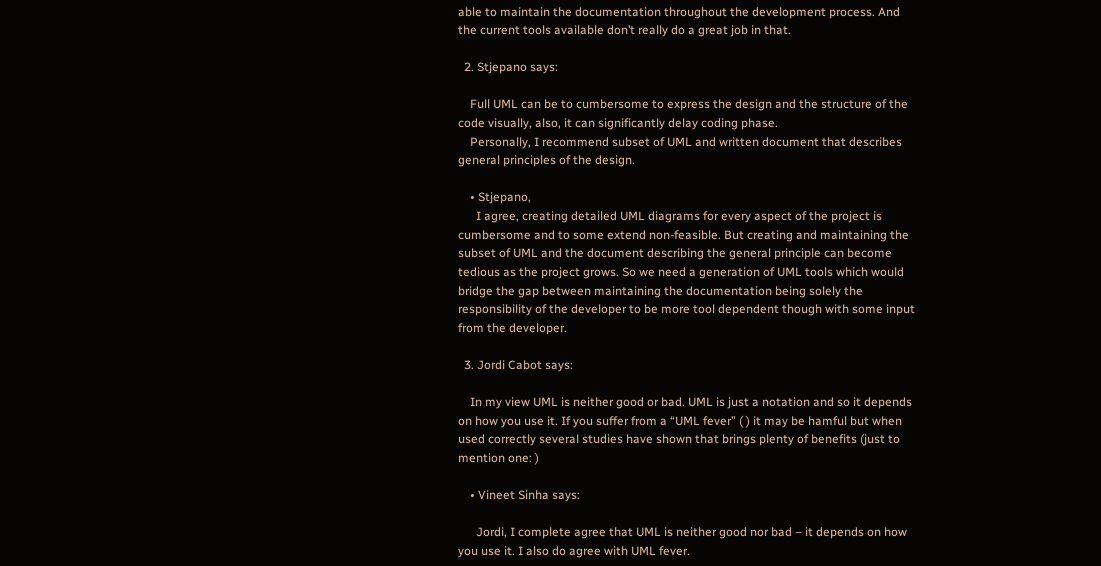able to maintain the documentation throughout the development process. And the current tools available don’t really do a great job in that.

  2. Stjepano says:

    Full UML can be to cumbersome to express the design and the structure of the code visually, also, it can significantly delay coding phase.
    Personally, I recommend subset of UML and written document that describes general principles of the design.

    • Stjepano,
      I agree, creating detailed UML diagrams for every aspect of the project is cumbersome and to some extend non-feasible. But creating and maintaining the subset of UML and the document describing the general principle can become tedious as the project grows. So we need a generation of UML tools which would bridge the gap between maintaining the documentation being solely the responsibility of the developer to be more tool dependent though with some input from the developer.

  3. Jordi Cabot says:

    In my view UML is neither good or bad. UML is just a notation and so it depends on how you use it. If you suffer from a “UML fever” ( ) it may be hamful but when used correctly several studies have shown that brings plenty of benefits (just to mention one: )

    • Vineet Sinha says:

      Jordi, I complete agree that UML is neither good nor bad – it depends on how you use it. I also do agree with UML fever.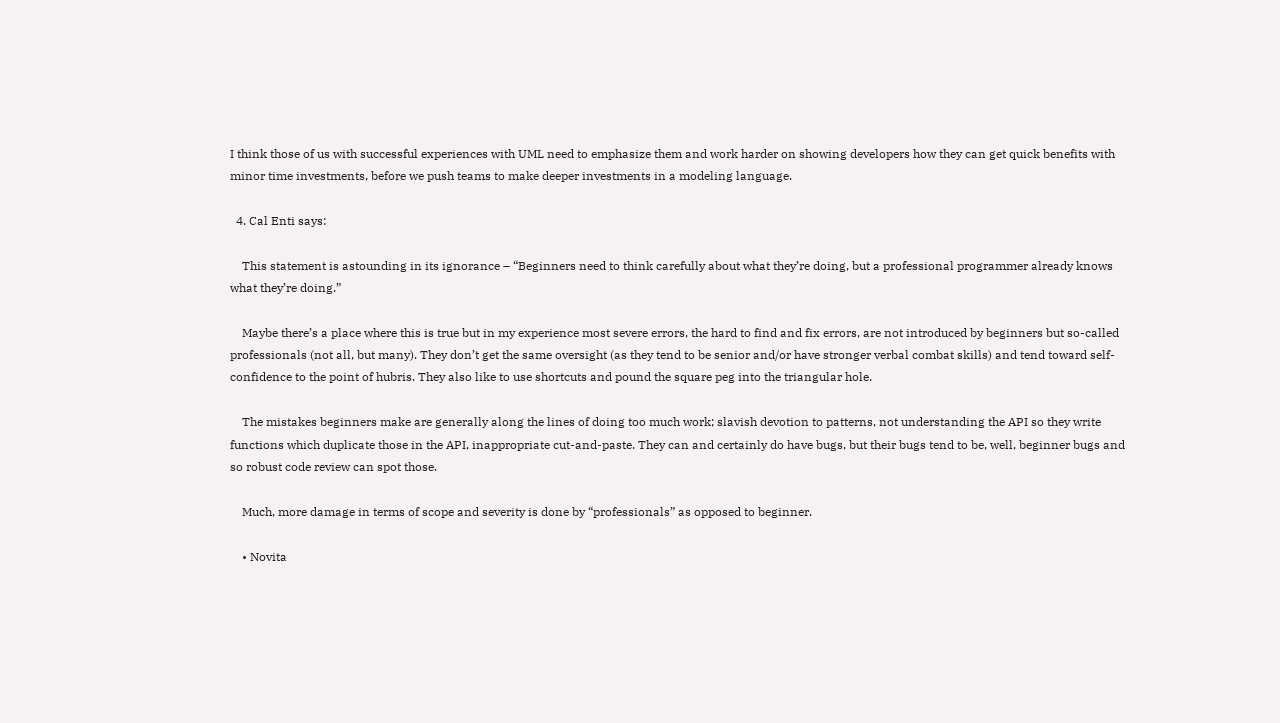I think those of us with successful experiences with UML need to emphasize them and work harder on showing developers how they can get quick benefits with minor time investments, before we push teams to make deeper investments in a modeling language.

  4. Cal Enti says:

    This statement is astounding in its ignorance – “Beginners need to think carefully about what they’re doing, but a professional programmer already knows what they’re doing.”

    Maybe there’s a place where this is true but in my experience most severe errors, the hard to find and fix errors, are not introduced by beginners but so-called professionals (not all, but many). They don’t get the same oversight (as they tend to be senior and/or have stronger verbal combat skills) and tend toward self-confidence to the point of hubris. They also like to use shortcuts and pound the square peg into the triangular hole.

    The mistakes beginners make are generally along the lines of doing too much work; slavish devotion to patterns, not understanding the API so they write functions which duplicate those in the API, inappropriate cut-and-paste. They can and certainly do have bugs, but their bugs tend to be, well, beginner bugs and so robust code review can spot those.

    Much, more damage in terms of scope and severity is done by “professionals” as opposed to beginner.

    • Novita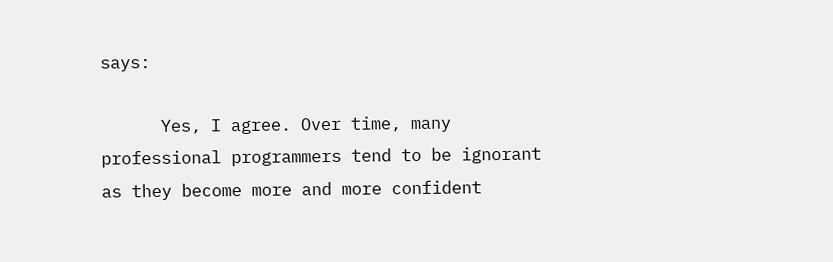says:

      Yes, I agree. Over time, many professional programmers tend to be ignorant as they become more and more confident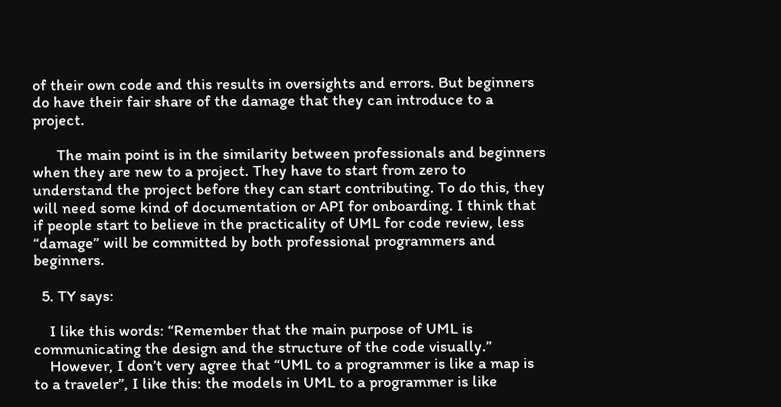of their own code and this results in oversights and errors. But beginners do have their fair share of the damage that they can introduce to a project.

      The main point is in the similarity between professionals and beginners when they are new to a project. They have to start from zero to understand the project before they can start contributing. To do this, they will need some kind of documentation or API for onboarding. I think that if people start to believe in the practicality of UML for code review, less “damage” will be committed by both professional programmers and beginners.

  5. TY says:

    I like this words: “Remember that the main purpose of UML is communicating the design and the structure of the code visually.”
    However, I don’t very agree that “UML to a programmer is like a map is to a traveler”, I like this: the models in UML to a programmer is like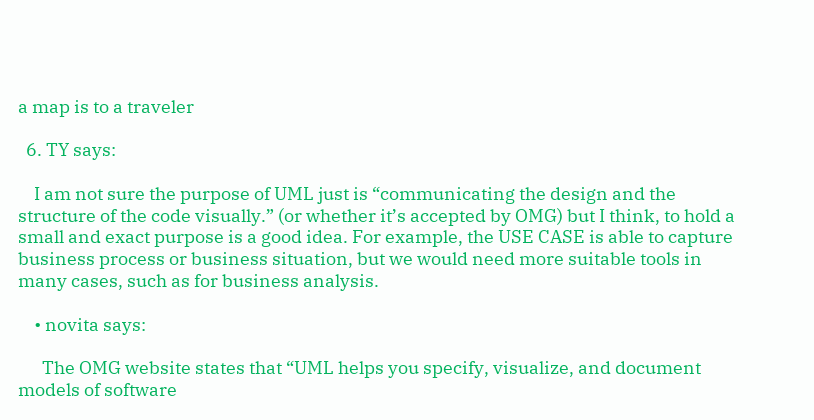a map is to a traveler

  6. TY says:

    I am not sure the purpose of UML just is “communicating the design and the structure of the code visually.” (or whether it’s accepted by OMG) but I think, to hold a small and exact purpose is a good idea. For example, the USE CASE is able to capture business process or business situation, but we would need more suitable tools in many cases, such as for business analysis.

    • novita says:

      The OMG website states that “UML helps you specify, visualize, and document models of software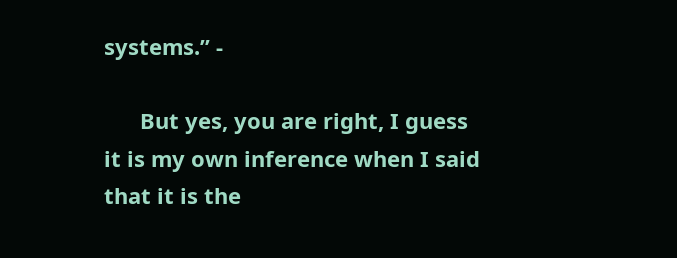systems.” -

      But yes, you are right, I guess it is my own inference when I said that it is the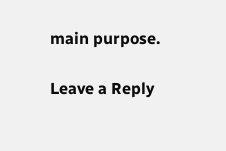main purpose.

Leave a Reply